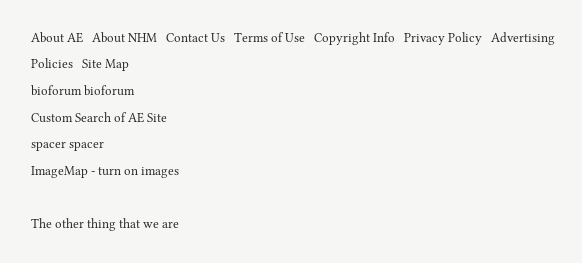About AE   About NHM   Contact Us   Terms of Use   Copyright Info   Privacy Policy   Advertising Policies   Site Map
bioforum bioforum
Custom Search of AE Site
spacer spacer
ImageMap - turn on images

The other thing that we are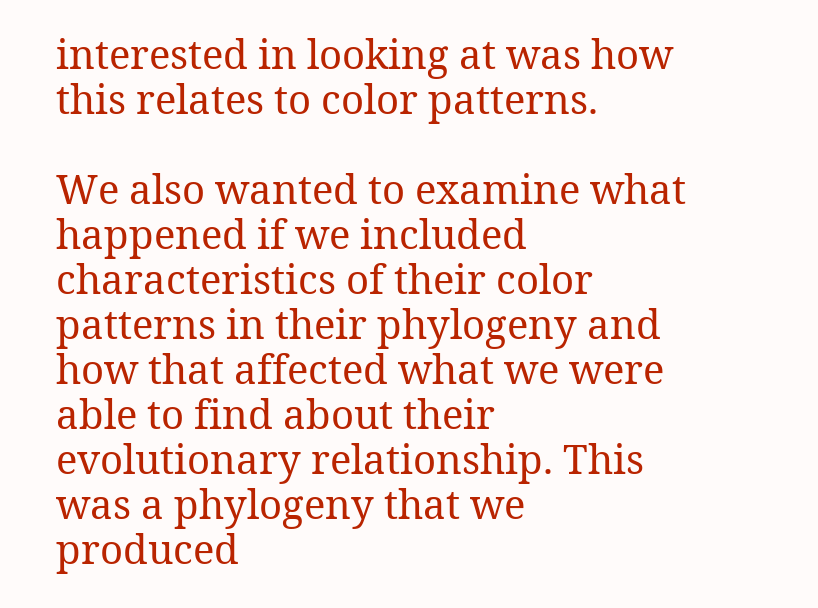interested in looking at was how this relates to color patterns.

We also wanted to examine what happened if we included characteristics of their color patterns in their phylogeny and how that affected what we were able to find about their evolutionary relationship. This was a phylogeny that we produced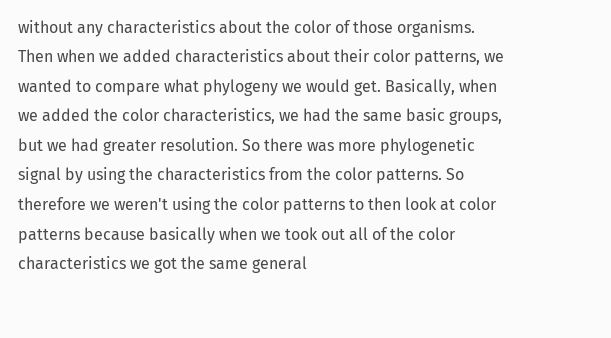without any characteristics about the color of those organisms. Then when we added characteristics about their color patterns, we wanted to compare what phylogeny we would get. Basically, when we added the color characteristics, we had the same basic groups, but we had greater resolution. So there was more phylogenetic signal by using the characteristics from the color patterns. So therefore we weren't using the color patterns to then look at color patterns because basically when we took out all of the color characteristics we got the same general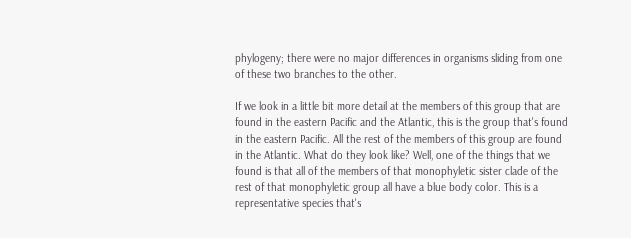phylogeny; there were no major differences in organisms sliding from one of these two branches to the other.

If we look in a little bit more detail at the members of this group that are found in the eastern Pacific and the Atlantic, this is the group that's found in the eastern Pacific. All the rest of the members of this group are found in the Atlantic. What do they look like? Well, one of the things that we found is that all of the members of that monophyletic sister clade of the rest of that monophyletic group all have a blue body color. This is a representative species that's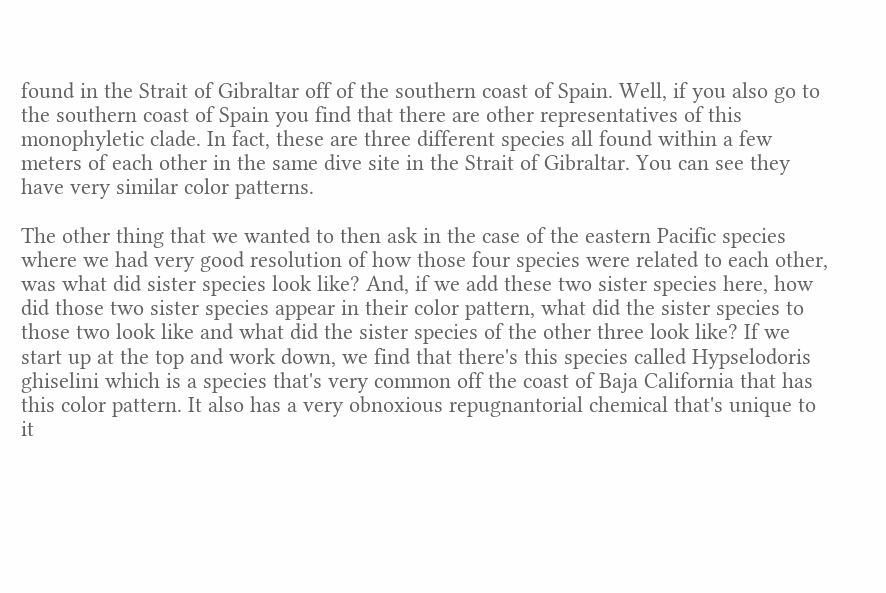found in the Strait of Gibraltar off of the southern coast of Spain. Well, if you also go to the southern coast of Spain you find that there are other representatives of this monophyletic clade. In fact, these are three different species all found within a few meters of each other in the same dive site in the Strait of Gibraltar. You can see they have very similar color patterns.

The other thing that we wanted to then ask in the case of the eastern Pacific species where we had very good resolution of how those four species were related to each other, was what did sister species look like? And, if we add these two sister species here, how did those two sister species appear in their color pattern, what did the sister species to those two look like and what did the sister species of the other three look like? If we start up at the top and work down, we find that there's this species called Hypselodoris ghiselini which is a species that's very common off the coast of Baja California that has this color pattern. It also has a very obnoxious repugnantorial chemical that's unique to it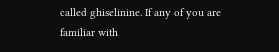called ghiselinine. If any of you are familiar with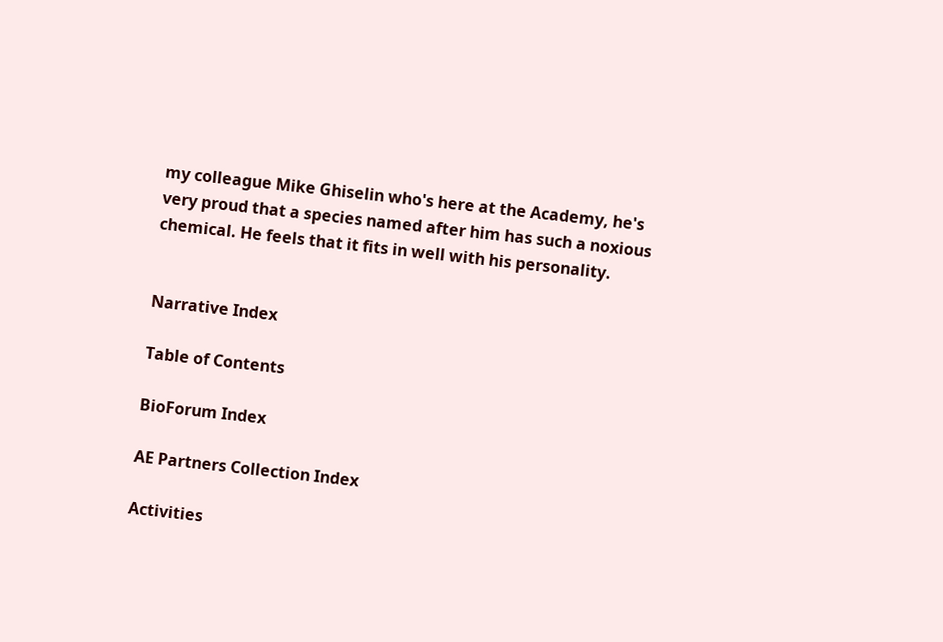my colleague Mike Ghiselin who's here at the Academy, he's very proud that a species named after him has such a noxious chemical. He feels that it fits in well with his personality.


Narrative Index

Table of Contents

BioForum Index

AE Partners Collection Index

Activities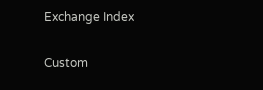Exchange Index

Custom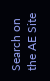Search on the AE Site